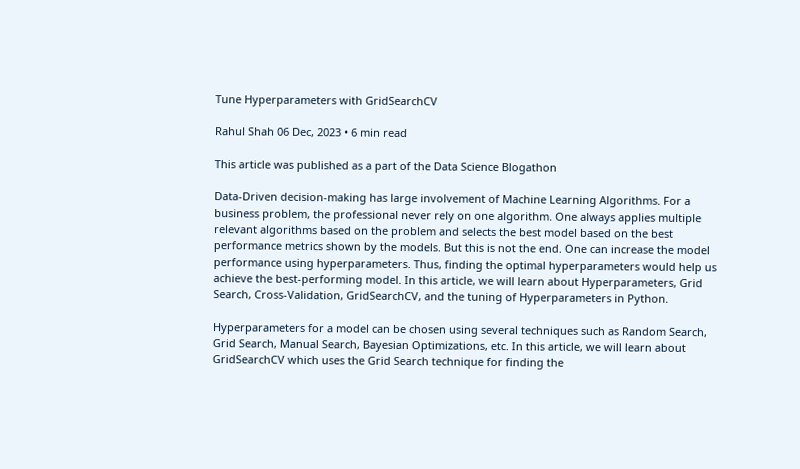Tune Hyperparameters with GridSearchCV

Rahul Shah 06 Dec, 2023 • 6 min read

This article was published as a part of the Data Science Blogathon

Data-Driven decision-making has large involvement of Machine Learning Algorithms. For a business problem, the professional never rely on one algorithm. One always applies multiple relevant algorithms based on the problem and selects the best model based on the best performance metrics shown by the models. But this is not the end. One can increase the model performance using hyperparameters. Thus, finding the optimal hyperparameters would help us achieve the best-performing model. In this article, we will learn about Hyperparameters, Grid Search, Cross-Validation, GridSearchCV, and the tuning of Hyperparameters in Python.

Hyperparameters for a model can be chosen using several techniques such as Random Search, Grid Search, Manual Search, Bayesian Optimizations, etc. In this article, we will learn about GridSearchCV which uses the Grid Search technique for finding the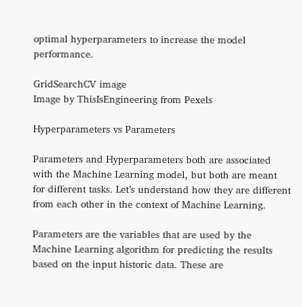optimal hyperparameters to increase the model performance.

GridSearchCV image
Image by ThisIsEngineering from Pexels

Hyperparameters vs Parameters

Parameters and Hyperparameters both are associated with the Machine Learning model, but both are meant for different tasks. Let’s understand how they are different from each other in the context of Machine Learning.

Parameters are the variables that are used by the Machine Learning algorithm for predicting the results based on the input historic data. These are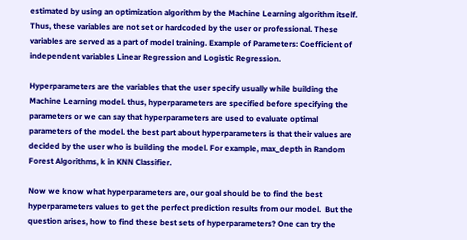estimated by using an optimization algorithm by the Machine Learning algorithm itself. Thus, these variables are not set or hardcoded by the user or professional. These variables are served as a part of model training. Example of Parameters: Coefficient of independent variables Linear Regression and Logistic Regression.

Hyperparameters are the variables that the user specify usually while building the Machine Learning model. thus, hyperparameters are specified before specifying the parameters or we can say that hyperparameters are used to evaluate optimal parameters of the model. the best part about hyperparameters is that their values are decided by the user who is building the model. For example, max_depth in Random Forest Algorithms, k in KNN Classifier.

Now we know what hyperparameters are, our goal should be to find the best hyperparameters values to get the perfect prediction results from our model.  But the question arises, how to find these best sets of hyperparameters? One can try the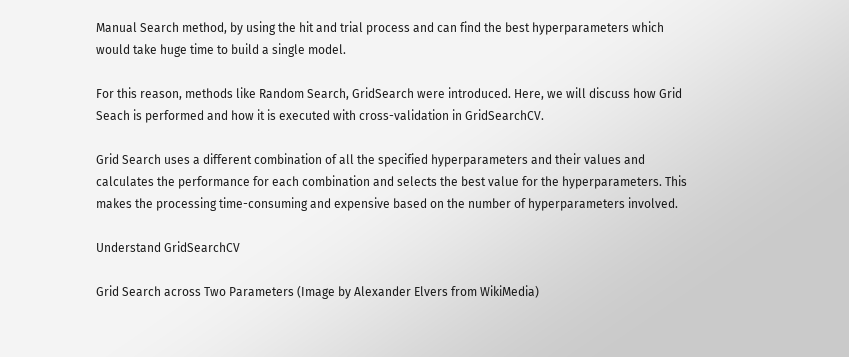Manual Search method, by using the hit and trial process and can find the best hyperparameters which would take huge time to build a single model.

For this reason, methods like Random Search, GridSearch were introduced. Here, we will discuss how Grid Seach is performed and how it is executed with cross-validation in GridSearchCV.

Grid Search uses a different combination of all the specified hyperparameters and their values and calculates the performance for each combination and selects the best value for the hyperparameters. This makes the processing time-consuming and expensive based on the number of hyperparameters involved.

Understand GridSearchCV

Grid Search across Two Parameters (Image by Alexander Elvers from WikiMedia)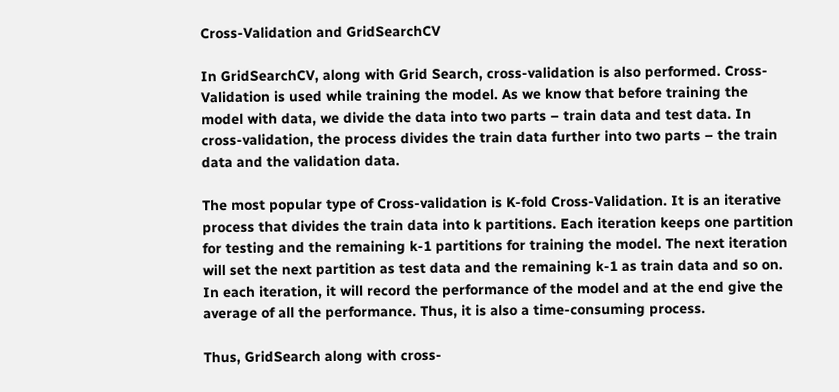Cross-Validation and GridSearchCV

In GridSearchCV, along with Grid Search, cross-validation is also performed. Cross-Validation is used while training the model. As we know that before training the model with data, we divide the data into two parts – train data and test data. In cross-validation, the process divides the train data further into two parts – the train data and the validation data.

The most popular type of Cross-validation is K-fold Cross-Validation. It is an iterative process that divides the train data into k partitions. Each iteration keeps one partition for testing and the remaining k-1 partitions for training the model. The next iteration will set the next partition as test data and the remaining k-1 as train data and so on. In each iteration, it will record the performance of the model and at the end give the average of all the performance. Thus, it is also a time-consuming process.

Thus, GridSearch along with cross-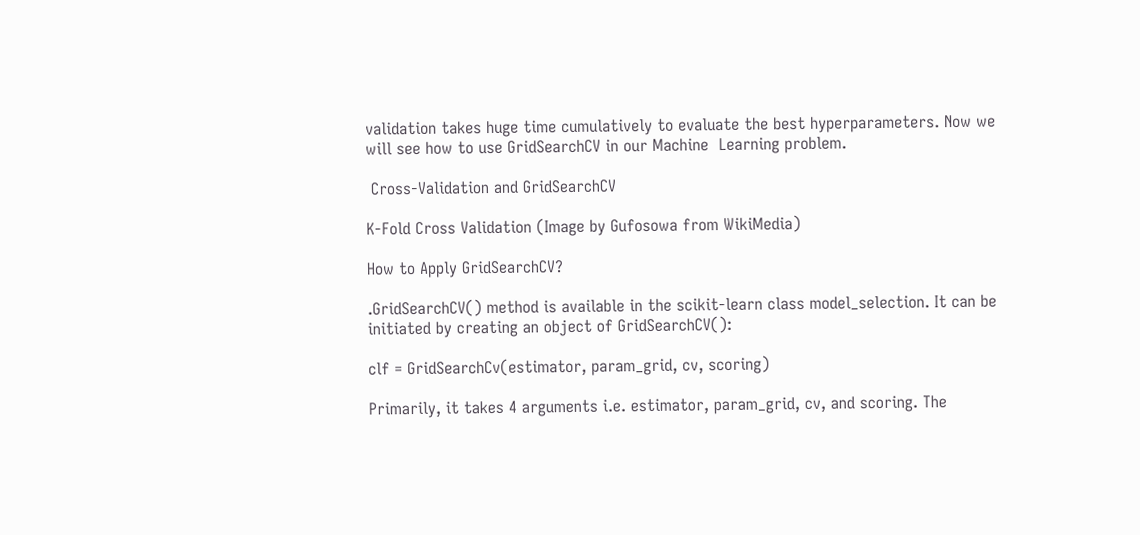validation takes huge time cumulatively to evaluate the best hyperparameters. Now we will see how to use GridSearchCV in our Machine  Learning problem.

 Cross-Validation and GridSearchCV

K-Fold Cross Validation (Image by Gufosowa from WikiMedia)

How to Apply GridSearchCV?

.GridSearchCV() method is available in the scikit-learn class model_selection. It can be initiated by creating an object of GridSearchCV():

clf = GridSearchCv(estimator, param_grid, cv, scoring)

Primarily, it takes 4 arguments i.e. estimator, param_grid, cv, and scoring. The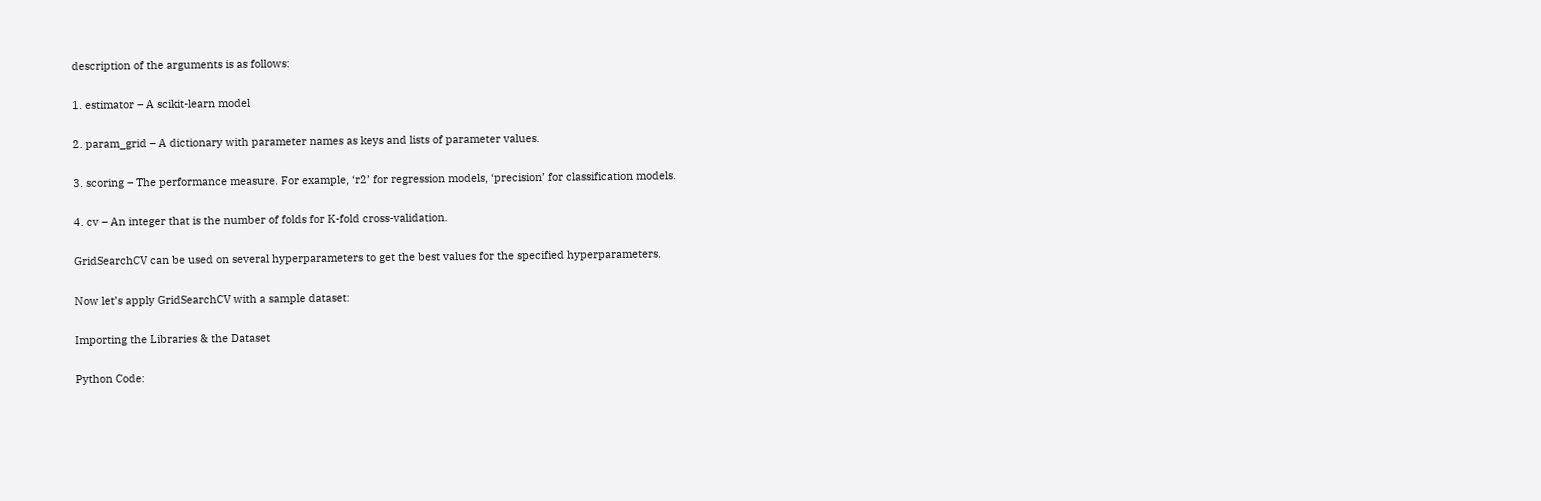description of the arguments is as follows:

1. estimator – A scikit-learn model

2. param_grid – A dictionary with parameter names as keys and lists of parameter values.

3. scoring – The performance measure. For example, ‘r2’ for regression models, ‘precision’ for classification models.

4. cv – An integer that is the number of folds for K-fold cross-validation.

GridSearchCV can be used on several hyperparameters to get the best values for the specified hyperparameters.

Now let’s apply GridSearchCV with a sample dataset:

Importing the Libraries & the Dataset

Python Code: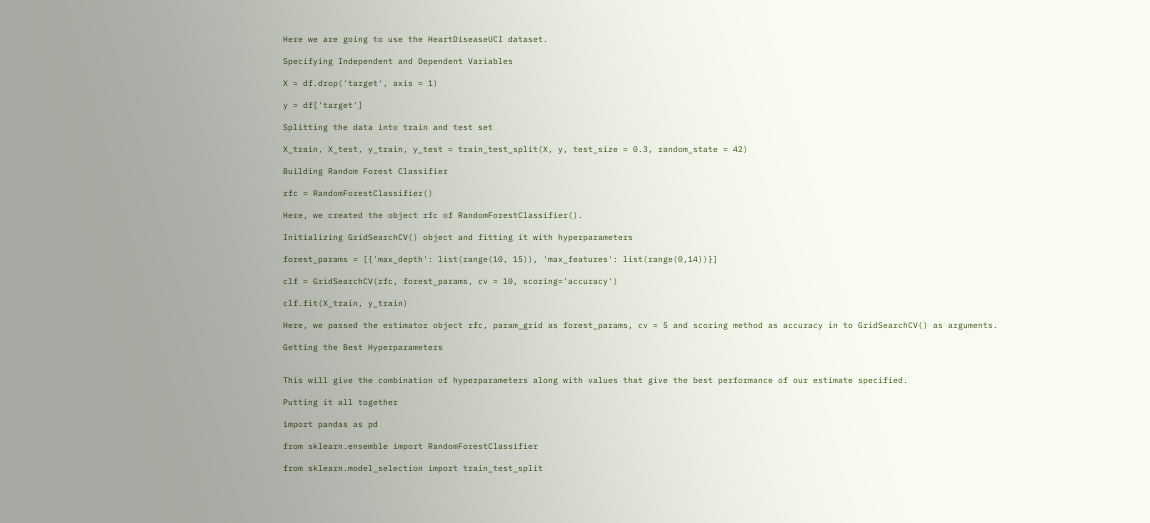Here we are going to use the HeartDiseaseUCI dataset.

Specifying Independent and Dependent Variables

X = df.drop('target', axis = 1)

y = df['target']

Splitting the data into train and test set

X_train, X_test, y_train, y_test = train_test_split(X, y, test_size = 0.3, random_state = 42)

Building Random Forest Classifier

rfc = RandomForestClassifier()

Here, we created the object rfc of RandomForestClassifier().

Initializing GridSearchCV() object and fitting it with hyperparameters

forest_params = [{'max_depth': list(range(10, 15)), 'max_features': list(range(0,14))}]

clf = GridSearchCV(rfc, forest_params, cv = 10, scoring='accuracy')

clf.fit(X_train, y_train)

Here, we passed the estimator object rfc, param_grid as forest_params, cv = 5 and scoring method as accuracy in to GridSearchCV() as arguments.

Getting the Best Hyperparameters


This will give the combination of hyperparameters along with values that give the best performance of our estimate specified.

Putting it all together

import pandas as pd

from sklearn.ensemble import RandomForestClassifier

from sklearn.model_selection import train_test_split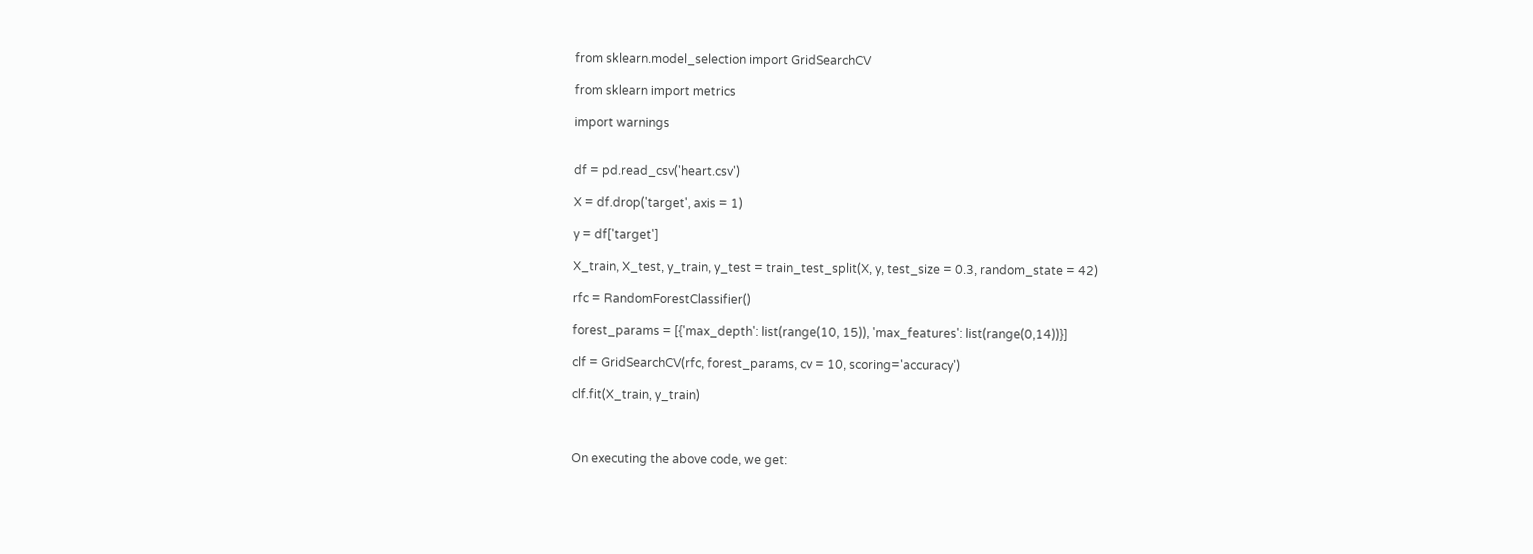from sklearn.model_selection import GridSearchCV

from sklearn import metrics

import warnings


df = pd.read_csv('heart.csv')

X = df.drop('target', axis = 1)

y = df['target']

X_train, X_test, y_train, y_test = train_test_split(X, y, test_size = 0.3, random_state = 42)

rfc = RandomForestClassifier()

forest_params = [{'max_depth': list(range(10, 15)), 'max_features': list(range(0,14))}]

clf = GridSearchCV(rfc, forest_params, cv = 10, scoring='accuracy')

clf.fit(X_train, y_train)



On executing the above code, we get: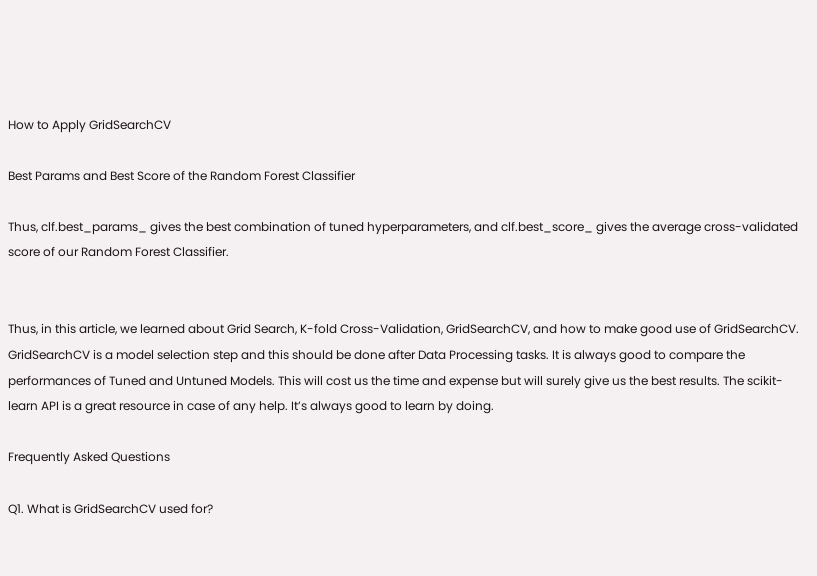How to Apply GridSearchCV

Best Params and Best Score of the Random Forest Classifier

Thus, clf.best_params_ gives the best combination of tuned hyperparameters, and clf.best_score_ gives the average cross-validated score of our Random Forest Classifier.


Thus, in this article, we learned about Grid Search, K-fold Cross-Validation, GridSearchCV, and how to make good use of GridSearchCV. GridSearchCV is a model selection step and this should be done after Data Processing tasks. It is always good to compare the performances of Tuned and Untuned Models. This will cost us the time and expense but will surely give us the best results. The scikit-learn API is a great resource in case of any help. It’s always good to learn by doing.

Frequently Asked Questions

Q1. What is GridSearchCV used for?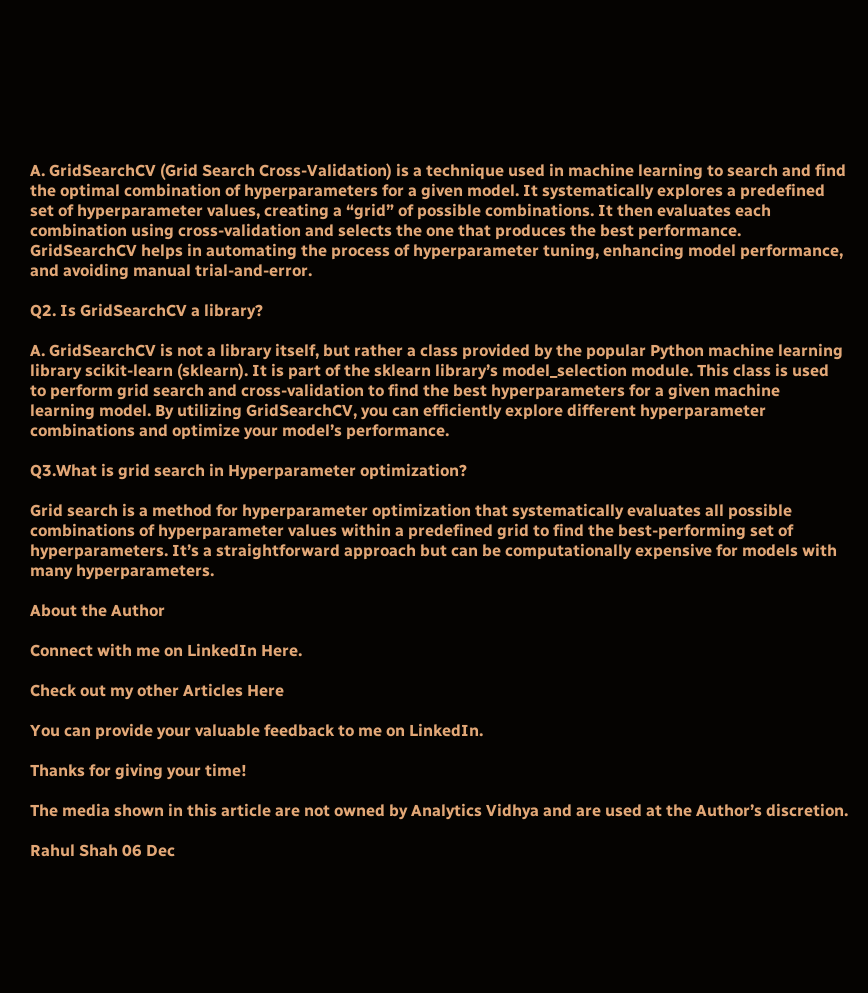A. GridSearchCV (Grid Search Cross-Validation) is a technique used in machine learning to search and find the optimal combination of hyperparameters for a given model. It systematically explores a predefined set of hyperparameter values, creating a “grid” of possible combinations. It then evaluates each combination using cross-validation and selects the one that produces the best performance. GridSearchCV helps in automating the process of hyperparameter tuning, enhancing model performance, and avoiding manual trial-and-error.

Q2. Is GridSearchCV a library?

A. GridSearchCV is not a library itself, but rather a class provided by the popular Python machine learning library scikit-learn (sklearn). It is part of the sklearn library’s model_selection module. This class is used to perform grid search and cross-validation to find the best hyperparameters for a given machine learning model. By utilizing GridSearchCV, you can efficiently explore different hyperparameter combinations and optimize your model’s performance.

Q3.What is grid search in Hyperparameter optimization?

Grid search is a method for hyperparameter optimization that systematically evaluates all possible combinations of hyperparameter values within a predefined grid to find the best-performing set of hyperparameters. It’s a straightforward approach but can be computationally expensive for models with many hyperparameters.

About the Author

Connect with me on LinkedIn Here.

Check out my other Articles Here

You can provide your valuable feedback to me on LinkedIn.

Thanks for giving your time!

The media shown in this article are not owned by Analytics Vidhya and are used at the Author’s discretion.

Rahul Shah 06 Dec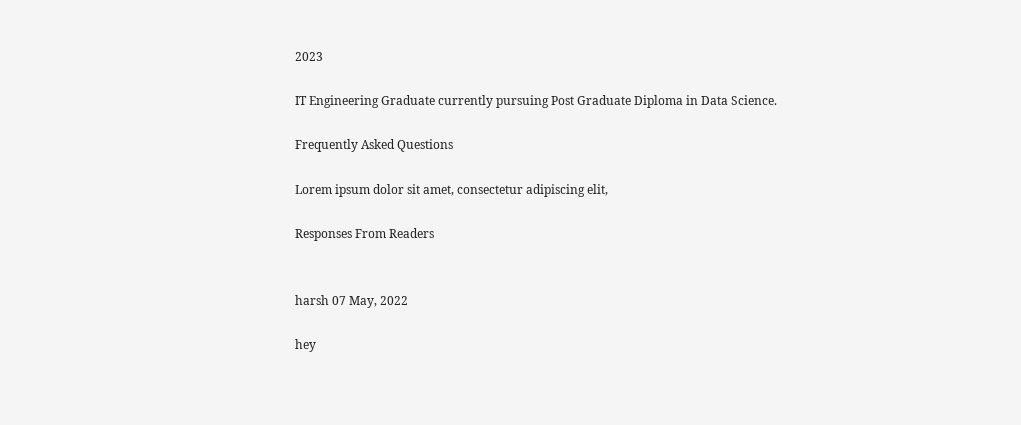2023

IT Engineering Graduate currently pursuing Post Graduate Diploma in Data Science.

Frequently Asked Questions

Lorem ipsum dolor sit amet, consectetur adipiscing elit,

Responses From Readers


harsh 07 May, 2022

hey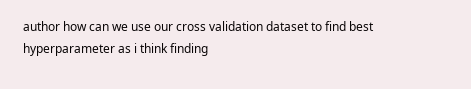author how can we use our cross validation dataset to find best hyperparameter as i think finding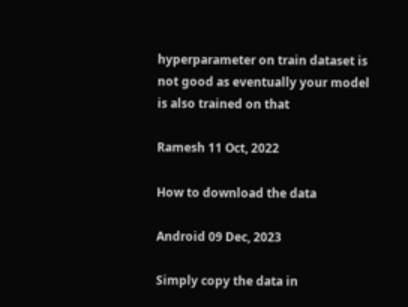hyperparameter on train dataset is not good as eventually your model is also trained on that

Ramesh 11 Oct, 2022

How to download the data

Android 09 Dec, 2023

Simply copy the data in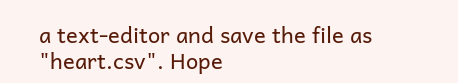a text-editor and save the file as "heart.csv". Hope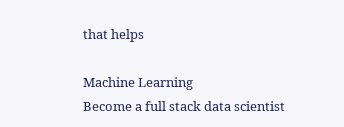that helps

Machine Learning
Become a full stack data scientist